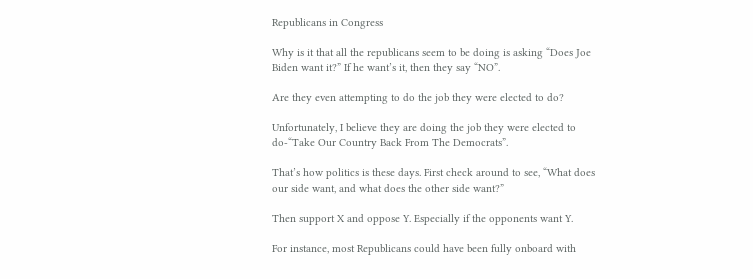Republicans in Congress

Why is it that all the republicans seem to be doing is asking “Does Joe Biden want it?” If he want’s it, then they say “NO”.

Are they even attempting to do the job they were elected to do?

Unfortunately, I believe they are doing the job they were elected to do-“Take Our Country Back From The Democrats”.

That’s how politics is these days. First check around to see, “What does our side want, and what does the other side want?”

Then support X and oppose Y. Especially if the opponents want Y.

For instance, most Republicans could have been fully onboard with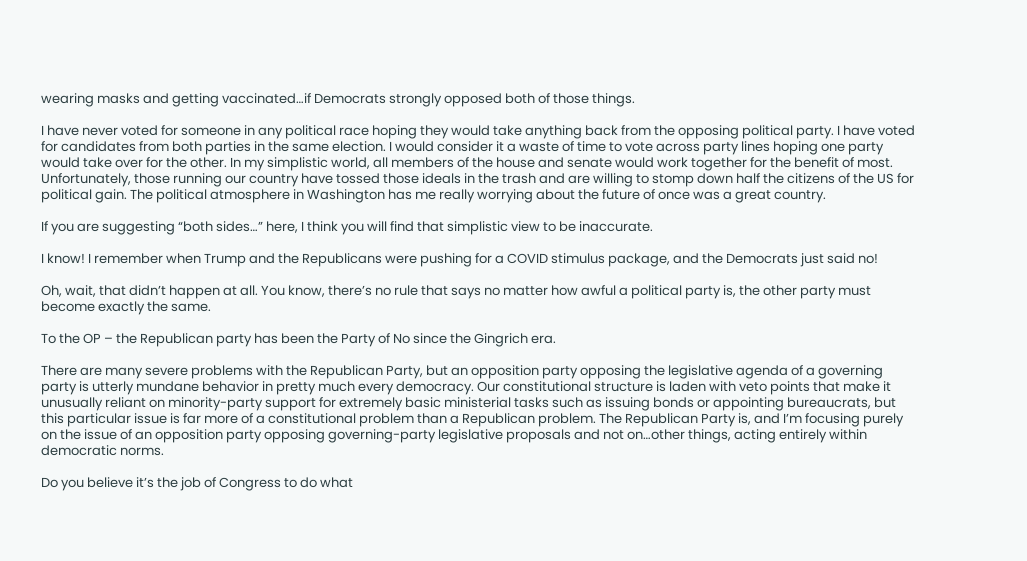wearing masks and getting vaccinated…if Democrats strongly opposed both of those things.

I have never voted for someone in any political race hoping they would take anything back from the opposing political party. I have voted for candidates from both parties in the same election. I would consider it a waste of time to vote across party lines hoping one party would take over for the other. In my simplistic world, all members of the house and senate would work together for the benefit of most. Unfortunately, those running our country have tossed those ideals in the trash and are willing to stomp down half the citizens of the US for political gain. The political atmosphere in Washington has me really worrying about the future of once was a great country.

If you are suggesting “both sides…” here, I think you will find that simplistic view to be inaccurate.

I know! I remember when Trump and the Republicans were pushing for a COVID stimulus package, and the Democrats just said no!

Oh, wait, that didn’t happen at all. You know, there’s no rule that says no matter how awful a political party is, the other party must become exactly the same.

To the OP – the Republican party has been the Party of No since the Gingrich era.

There are many severe problems with the Republican Party, but an opposition party opposing the legislative agenda of a governing party is utterly mundane behavior in pretty much every democracy. Our constitutional structure is laden with veto points that make it unusually reliant on minority-party support for extremely basic ministerial tasks such as issuing bonds or appointing bureaucrats, but this particular issue is far more of a constitutional problem than a Republican problem. The Republican Party is, and I’m focusing purely on the issue of an opposition party opposing governing-party legislative proposals and not on…other things, acting entirely within democratic norms.

Do you believe it’s the job of Congress to do what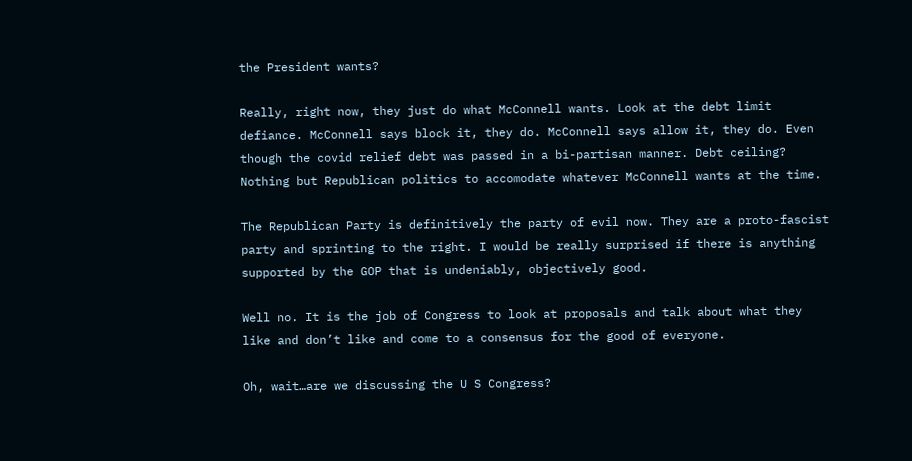the President wants?

Really, right now, they just do what McConnell wants. Look at the debt limit defiance. McConnell says block it, they do. McConnell says allow it, they do. Even though the covid relief debt was passed in a bi-partisan manner. Debt ceiling? Nothing but Republican politics to accomodate whatever McConnell wants at the time.

The Republican Party is definitively the party of evil now. They are a proto-fascist party and sprinting to the right. I would be really surprised if there is anything supported by the GOP that is undeniably, objectively good.

Well no. It is the job of Congress to look at proposals and talk about what they like and don’t like and come to a consensus for the good of everyone.

Oh, wait…are we discussing the U S Congress?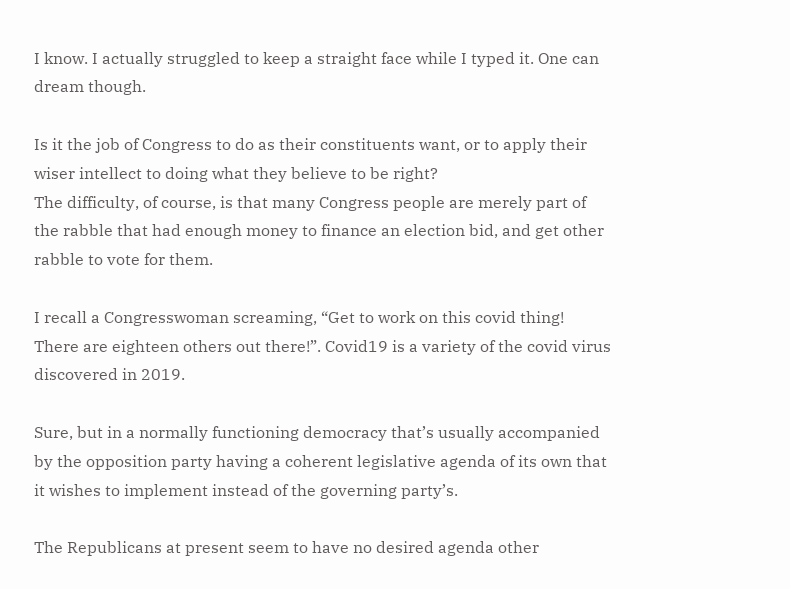I know. I actually struggled to keep a straight face while I typed it. One can dream though.

Is it the job of Congress to do as their constituents want, or to apply their wiser intellect to doing what they believe to be right?
The difficulty, of course, is that many Congress people are merely part of the rabble that had enough money to finance an election bid, and get other rabble to vote for them.

I recall a Congresswoman screaming, “Get to work on this covid thing! There are eighteen others out there!”. Covid19 is a variety of the covid virus discovered in 2019.

Sure, but in a normally functioning democracy that’s usually accompanied by the opposition party having a coherent legislative agenda of its own that it wishes to implement instead of the governing party’s.

The Republicans at present seem to have no desired agenda other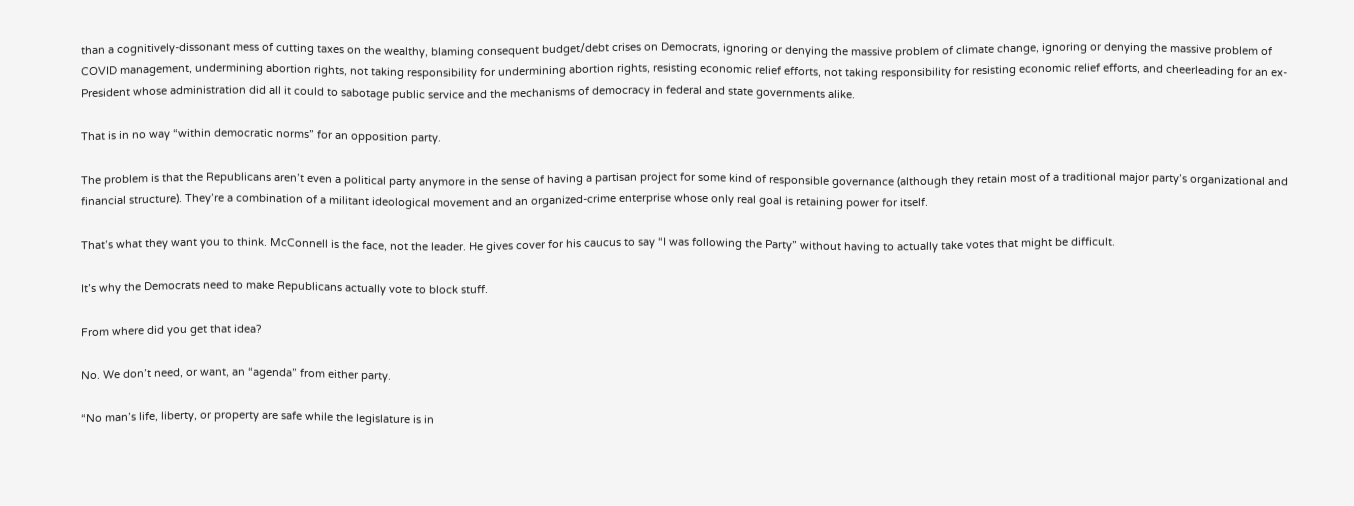than a cognitively-dissonant mess of cutting taxes on the wealthy, blaming consequent budget/debt crises on Democrats, ignoring or denying the massive problem of climate change, ignoring or denying the massive problem of COVID management, undermining abortion rights, not taking responsibility for undermining abortion rights, resisting economic relief efforts, not taking responsibility for resisting economic relief efforts, and cheerleading for an ex-President whose administration did all it could to sabotage public service and the mechanisms of democracy in federal and state governments alike.

That is in no way “within democratic norms” for an opposition party.

The problem is that the Republicans aren’t even a political party anymore in the sense of having a partisan project for some kind of responsible governance (although they retain most of a traditional major party’s organizational and financial structure). They’re a combination of a militant ideological movement and an organized-crime enterprise whose only real goal is retaining power for itself.

That’s what they want you to think. McConnell is the face, not the leader. He gives cover for his caucus to say “I was following the Party” without having to actually take votes that might be difficult.

It’s why the Democrats need to make Republicans actually vote to block stuff.

From where did you get that idea?

No. We don’t need, or want, an “agenda” from either party.

“No man’s life, liberty, or property are safe while the legislature is in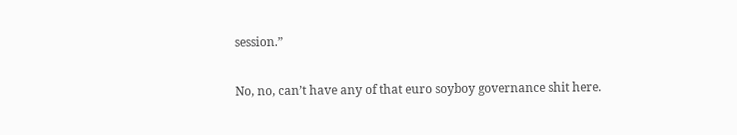session.”

No, no, can’t have any of that euro soyboy governance shit here.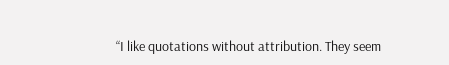“I like quotations without attribution. They seem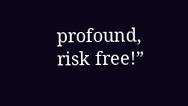profound, risk free!”